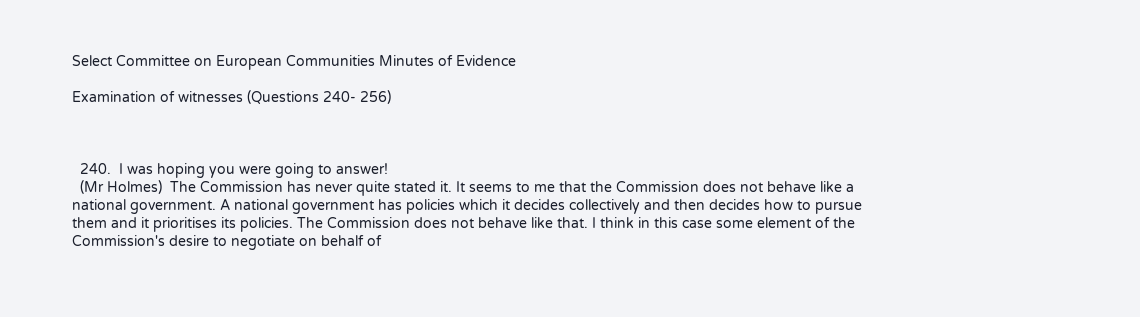Select Committee on European Communities Minutes of Evidence

Examination of witnesses (Questions 240- 256)



  240.  I was hoping you were going to answer!
  (Mr Holmes)  The Commission has never quite stated it. It seems to me that the Commission does not behave like a national government. A national government has policies which it decides collectively and then decides how to pursue them and it prioritises its policies. The Commission does not behave like that. I think in this case some element of the Commission's desire to negotiate on behalf of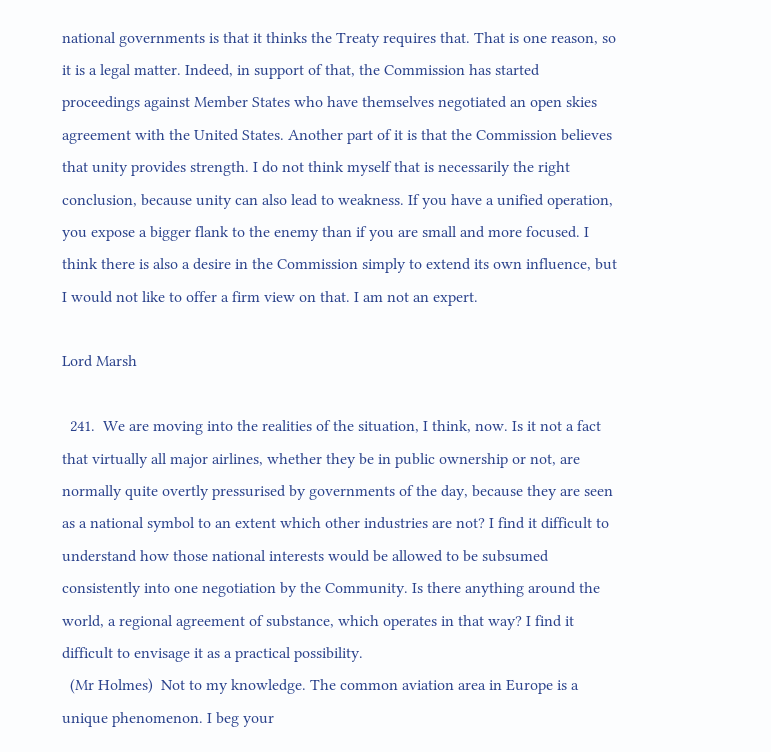national governments is that it thinks the Treaty requires that. That is one reason, so it is a legal matter. Indeed, in support of that, the Commission has started proceedings against Member States who have themselves negotiated an open skies agreement with the United States. Another part of it is that the Commission believes that unity provides strength. I do not think myself that is necessarily the right conclusion, because unity can also lead to weakness. If you have a unified operation, you expose a bigger flank to the enemy than if you are small and more focused. I think there is also a desire in the Commission simply to extend its own influence, but I would not like to offer a firm view on that. I am not an expert.

Lord Marsh

  241.  We are moving into the realities of the situation, I think, now. Is it not a fact that virtually all major airlines, whether they be in public ownership or not, are normally quite overtly pressurised by governments of the day, because they are seen as a national symbol to an extent which other industries are not? I find it difficult to understand how those national interests would be allowed to be subsumed consistently into one negotiation by the Community. Is there anything around the world, a regional agreement of substance, which operates in that way? I find it difficult to envisage it as a practical possibility.
  (Mr Holmes)  Not to my knowledge. The common aviation area in Europe is a unique phenomenon. I beg your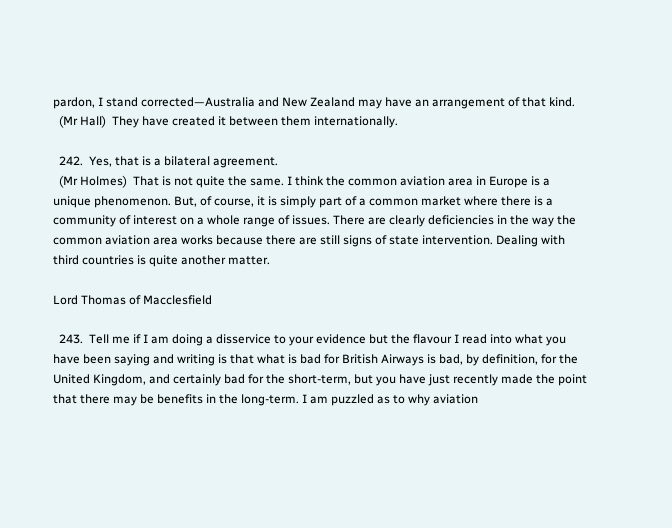pardon, I stand corrected—Australia and New Zealand may have an arrangement of that kind.
  (Mr Hall)  They have created it between them internationally.

  242.  Yes, that is a bilateral agreement.
  (Mr Holmes)  That is not quite the same. I think the common aviation area in Europe is a unique phenomenon. But, of course, it is simply part of a common market where there is a community of interest on a whole range of issues. There are clearly deficiencies in the way the common aviation area works because there are still signs of state intervention. Dealing with third countries is quite another matter.

Lord Thomas of Macclesfield

  243.  Tell me if I am doing a disservice to your evidence but the flavour I read into what you have been saying and writing is that what is bad for British Airways is bad, by definition, for the United Kingdom, and certainly bad for the short-term, but you have just recently made the point that there may be benefits in the long-term. I am puzzled as to why aviation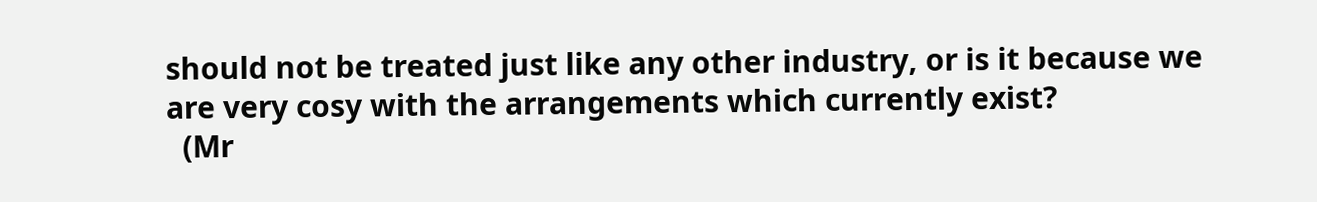should not be treated just like any other industry, or is it because we are very cosy with the arrangements which currently exist?
  (Mr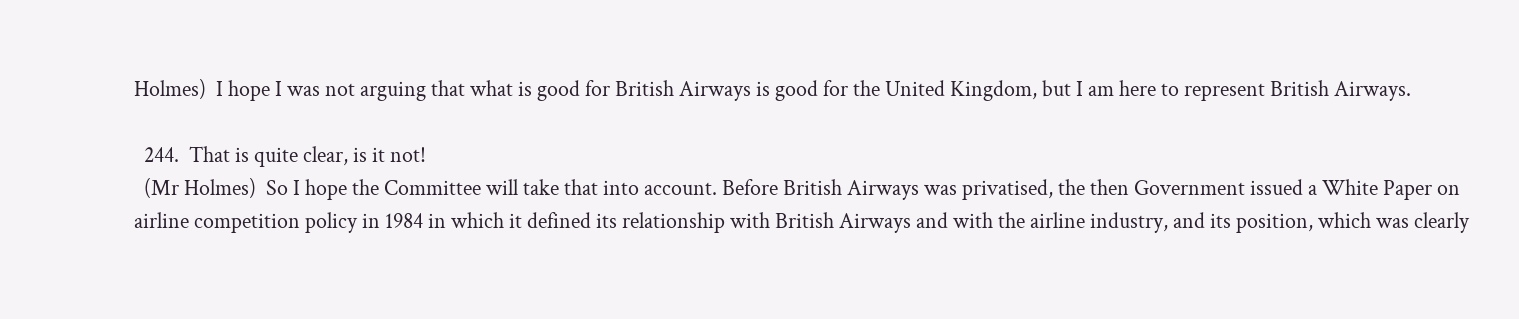Holmes)  I hope I was not arguing that what is good for British Airways is good for the United Kingdom, but I am here to represent British Airways.

  244.  That is quite clear, is it not!
  (Mr Holmes)  So I hope the Committee will take that into account. Before British Airways was privatised, the then Government issued a White Paper on airline competition policy in 1984 in which it defined its relationship with British Airways and with the airline industry, and its position, which was clearly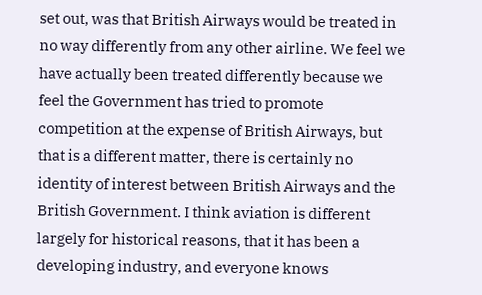set out, was that British Airways would be treated in no way differently from any other airline. We feel we have actually been treated differently because we feel the Government has tried to promote competition at the expense of British Airways, but that is a different matter, there is certainly no identity of interest between British Airways and the British Government. I think aviation is different largely for historical reasons, that it has been a developing industry, and everyone knows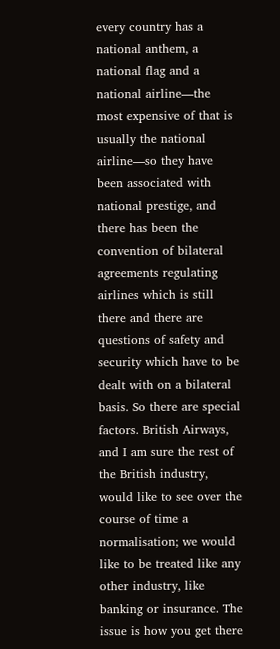every country has a national anthem, a national flag and a national airline—the most expensive of that is usually the national airline—so they have been associated with national prestige, and there has been the convention of bilateral agreements regulating airlines which is still there and there are questions of safety and security which have to be dealt with on a bilateral basis. So there are special factors. British Airways, and I am sure the rest of the British industry, would like to see over the course of time a normalisation; we would like to be treated like any other industry, like banking or insurance. The issue is how you get there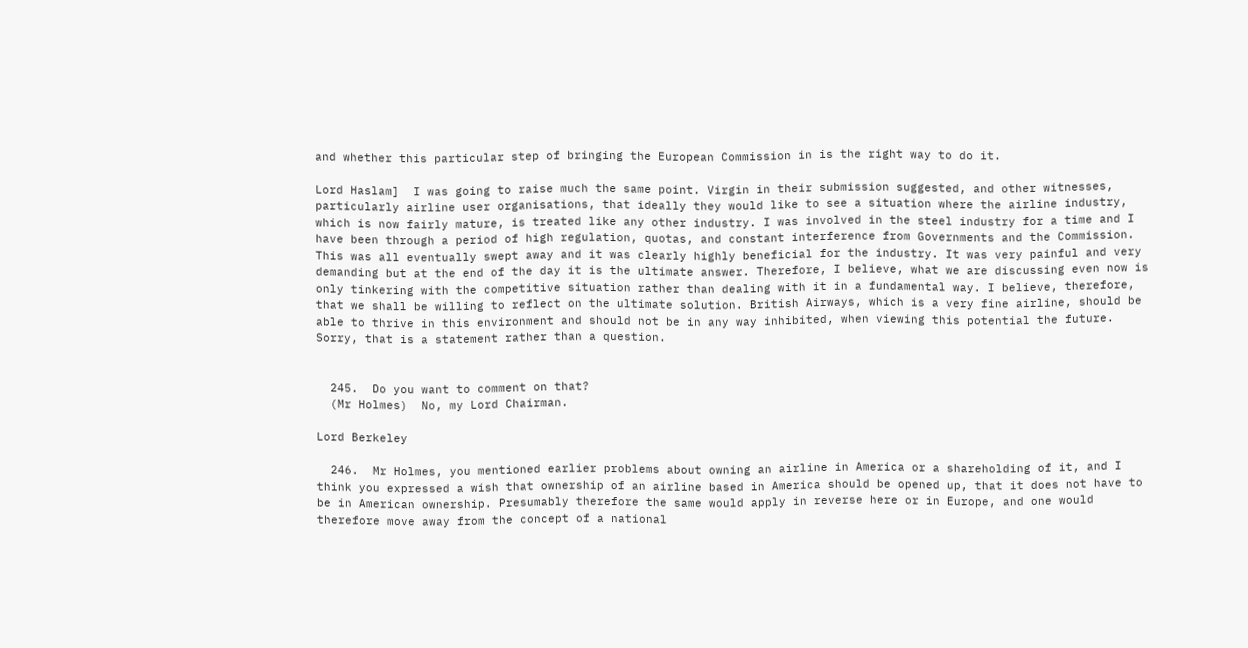and whether this particular step of bringing the European Commission in is the right way to do it.

Lord Haslam]  I was going to raise much the same point. Virgin in their submission suggested, and other witnesses, particularly airline user organisations, that ideally they would like to see a situation where the airline industry, which is now fairly mature, is treated like any other industry. I was involved in the steel industry for a time and I have been through a period of high regulation, quotas, and constant interference from Governments and the Commission. This was all eventually swept away and it was clearly highly beneficial for the industry. It was very painful and very demanding but at the end of the day it is the ultimate answer. Therefore, I believe, what we are discussing even now is only tinkering with the competitive situation rather than dealing with it in a fundamental way. I believe, therefore, that we shall be willing to reflect on the ultimate solution. British Airways, which is a very fine airline, should be able to thrive in this environment and should not be in any way inhibited, when viewing this potential the future. Sorry, that is a statement rather than a question.


  245.  Do you want to comment on that?
  (Mr Holmes)  No, my Lord Chairman.

Lord Berkeley

  246.  Mr Holmes, you mentioned earlier problems about owning an airline in America or a shareholding of it, and I think you expressed a wish that ownership of an airline based in America should be opened up, that it does not have to be in American ownership. Presumably therefore the same would apply in reverse here or in Europe, and one would therefore move away from the concept of a national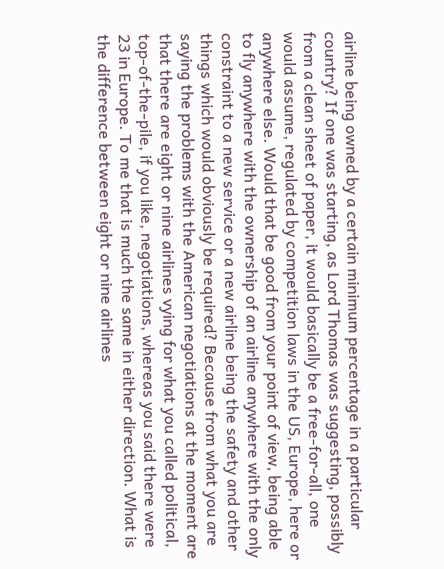airline being owned by a certain minimum percentage in a particular country? If one was starting, as Lord Thomas was suggesting, possibly from a clean sheet of paper, it would basically be a free-for-all, one would assume, regulated by competition laws in the US, Europe, here or anywhere else. Would that be good from your point of view, being able to fly anywhere with the ownership of an airline anywhere with the only constraint to a new service or a new airline being the safety and other things which would obviously be required? Because from what you are saying the problems with the American negotiations at the moment are that there are eight or nine airlines vying for what you called political, top-of-the-pile, if you like, negotiations, whereas you said there were 23 in Europe. To me that is much the same in either direction. What is the difference between eight or nine airlines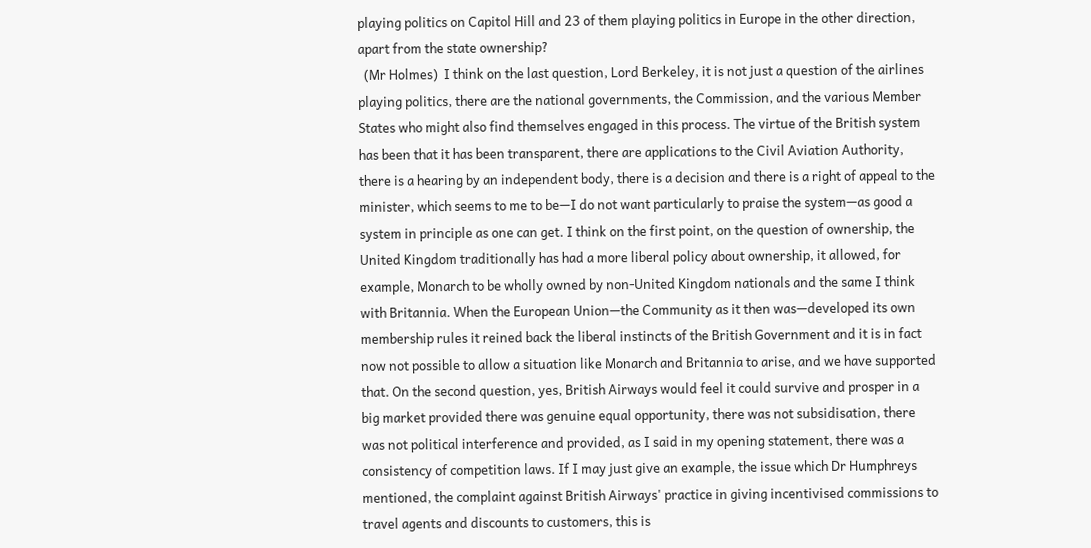playing politics on Capitol Hill and 23 of them playing politics in Europe in the other direction, apart from the state ownership?
  (Mr Holmes)  I think on the last question, Lord Berkeley, it is not just a question of the airlines playing politics, there are the national governments, the Commission, and the various Member States who might also find themselves engaged in this process. The virtue of the British system has been that it has been transparent, there are applications to the Civil Aviation Authority, there is a hearing by an independent body, there is a decision and there is a right of appeal to the minister, which seems to me to be—I do not want particularly to praise the system—as good a system in principle as one can get. I think on the first point, on the question of ownership, the United Kingdom traditionally has had a more liberal policy about ownership, it allowed, for example, Monarch to be wholly owned by non-United Kingdom nationals and the same I think with Britannia. When the European Union—the Community as it then was—developed its own membership rules it reined back the liberal instincts of the British Government and it is in fact now not possible to allow a situation like Monarch and Britannia to arise, and we have supported that. On the second question, yes, British Airways would feel it could survive and prosper in a big market provided there was genuine equal opportunity, there was not subsidisation, there was not political interference and provided, as I said in my opening statement, there was a consistency of competition laws. If I may just give an example, the issue which Dr Humphreys mentioned, the complaint against British Airways' practice in giving incentivised commissions to travel agents and discounts to customers, this is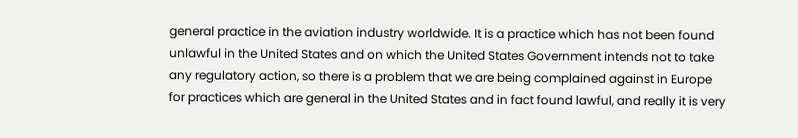general practice in the aviation industry worldwide. It is a practice which has not been found unlawful in the United States and on which the United States Government intends not to take any regulatory action, so there is a problem that we are being complained against in Europe for practices which are general in the United States and in fact found lawful, and really it is very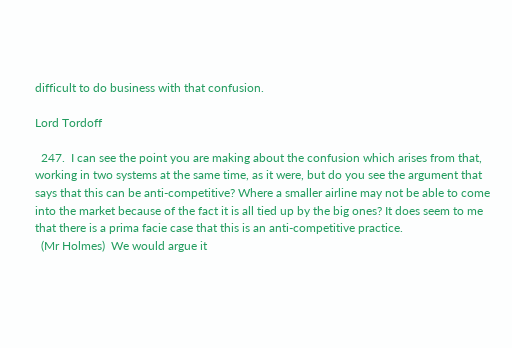difficult to do business with that confusion.

Lord Tordoff

  247.  I can see the point you are making about the confusion which arises from that, working in two systems at the same time, as it were, but do you see the argument that says that this can be anti-competitive? Where a smaller airline may not be able to come into the market because of the fact it is all tied up by the big ones? It does seem to me that there is a prima facie case that this is an anti-competitive practice.
  (Mr Holmes)  We would argue it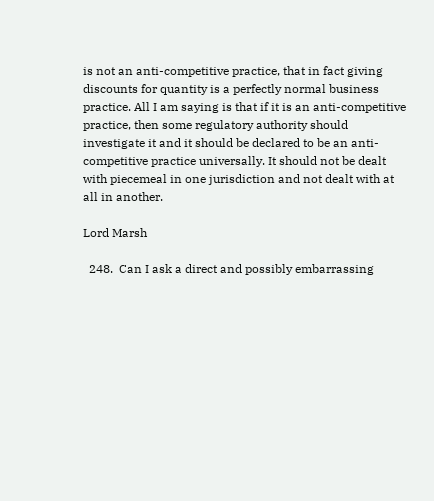is not an anti-competitive practice, that in fact giving discounts for quantity is a perfectly normal business practice. All I am saying is that if it is an anti-competitive practice, then some regulatory authority should investigate it and it should be declared to be an anti-competitive practice universally. It should not be dealt with piecemeal in one jurisdiction and not dealt with at all in another.

Lord Marsh

  248.  Can I ask a direct and possibly embarrassing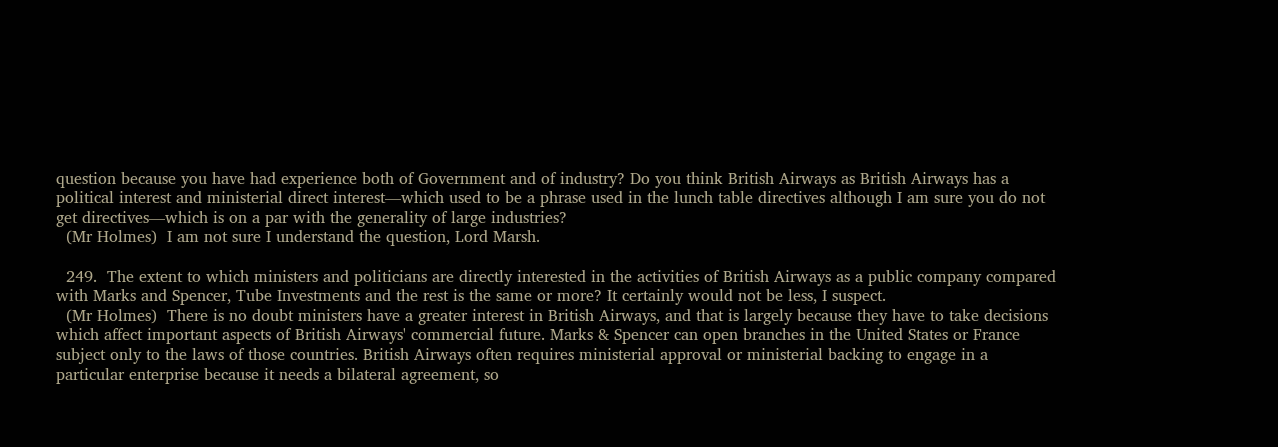question because you have had experience both of Government and of industry? Do you think British Airways as British Airways has a political interest and ministerial direct interest—which used to be a phrase used in the lunch table directives although I am sure you do not get directives—which is on a par with the generality of large industries?
  (Mr Holmes)  I am not sure I understand the question, Lord Marsh.

  249.  The extent to which ministers and politicians are directly interested in the activities of British Airways as a public company compared with Marks and Spencer, Tube Investments and the rest is the same or more? It certainly would not be less, I suspect.
  (Mr Holmes)  There is no doubt ministers have a greater interest in British Airways, and that is largely because they have to take decisions which affect important aspects of British Airways' commercial future. Marks & Spencer can open branches in the United States or France subject only to the laws of those countries. British Airways often requires ministerial approval or ministerial backing to engage in a particular enterprise because it needs a bilateral agreement, so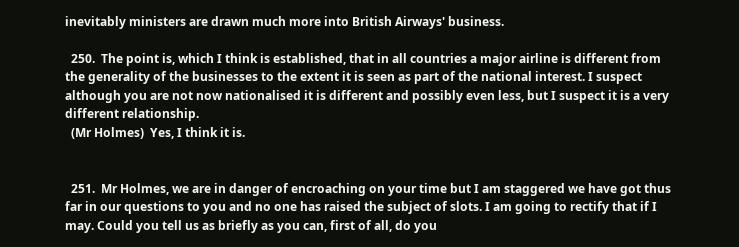inevitably ministers are drawn much more into British Airways' business.

  250.  The point is, which I think is established, that in all countries a major airline is different from the generality of the businesses to the extent it is seen as part of the national interest. I suspect although you are not now nationalised it is different and possibly even less, but I suspect it is a very different relationship.
  (Mr Holmes)  Yes, I think it is.


  251.  Mr Holmes, we are in danger of encroaching on your time but I am staggered we have got thus far in our questions to you and no one has raised the subject of slots. I am going to rectify that if I may. Could you tell us as briefly as you can, first of all, do you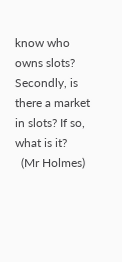know who owns slots? Secondly, is there a market in slots? If so, what is it?
  (Mr Holmes)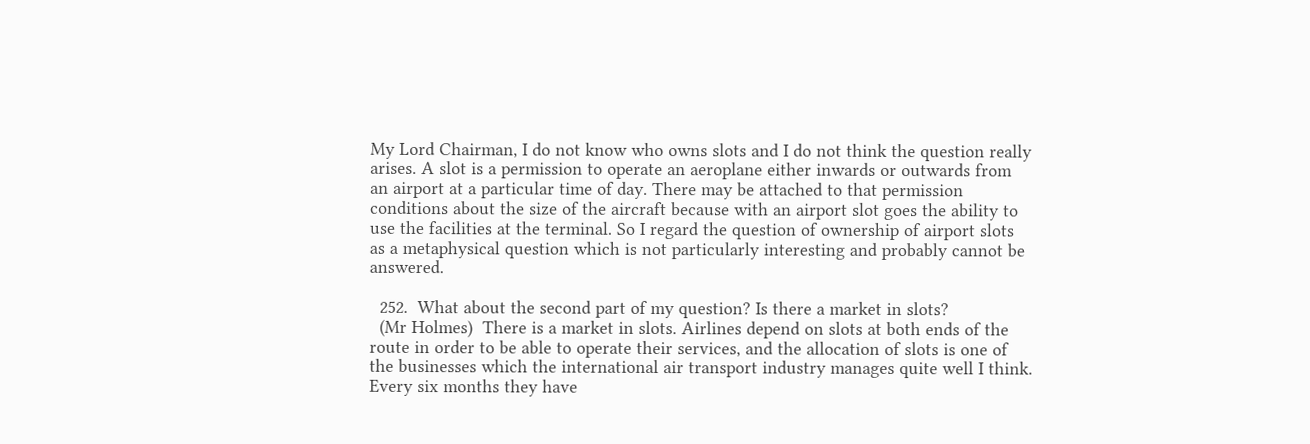My Lord Chairman, I do not know who owns slots and I do not think the question really arises. A slot is a permission to operate an aeroplane either inwards or outwards from an airport at a particular time of day. There may be attached to that permission conditions about the size of the aircraft because with an airport slot goes the ability to use the facilities at the terminal. So I regard the question of ownership of airport slots as a metaphysical question which is not particularly interesting and probably cannot be answered.

  252.  What about the second part of my question? Is there a market in slots?
  (Mr Holmes)  There is a market in slots. Airlines depend on slots at both ends of the route in order to be able to operate their services, and the allocation of slots is one of the businesses which the international air transport industry manages quite well I think. Every six months they have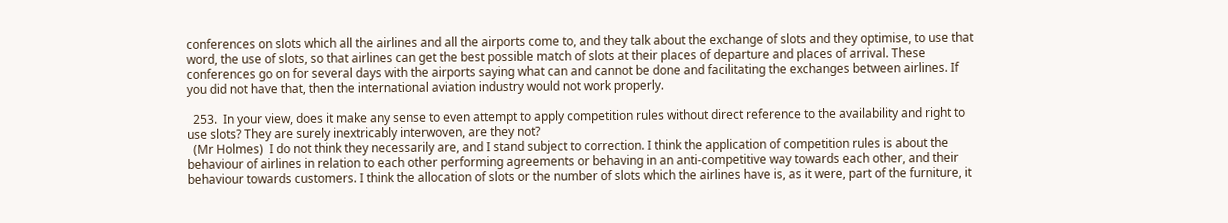conferences on slots which all the airlines and all the airports come to, and they talk about the exchange of slots and they optimise, to use that word, the use of slots, so that airlines can get the best possible match of slots at their places of departure and places of arrival. These conferences go on for several days with the airports saying what can and cannot be done and facilitating the exchanges between airlines. If you did not have that, then the international aviation industry would not work properly.

  253.  In your view, does it make any sense to even attempt to apply competition rules without direct reference to the availability and right to use slots? They are surely inextricably interwoven, are they not?
  (Mr Holmes)  I do not think they necessarily are, and I stand subject to correction. I think the application of competition rules is about the behaviour of airlines in relation to each other performing agreements or behaving in an anti-competitive way towards each other, and their behaviour towards customers. I think the allocation of slots or the number of slots which the airlines have is, as it were, part of the furniture, it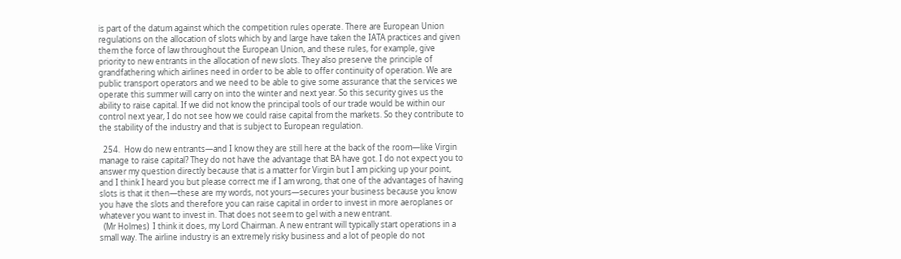is part of the datum against which the competition rules operate. There are European Union regulations on the allocation of slots which by and large have taken the IATA practices and given them the force of law throughout the European Union, and these rules, for example, give priority to new entrants in the allocation of new slots. They also preserve the principle of grandfathering which airlines need in order to be able to offer continuity of operation. We are public transport operators and we need to be able to give some assurance that the services we operate this summer will carry on into the winter and next year. So this security gives us the ability to raise capital. If we did not know the principal tools of our trade would be within our control next year, I do not see how we could raise capital from the markets. So they contribute to the stability of the industry and that is subject to European regulation.

  254.  How do new entrants—and I know they are still here at the back of the room—like Virgin manage to raise capital? They do not have the advantage that BA have got. I do not expect you to answer my question directly because that is a matter for Virgin but I am picking up your point, and I think I heard you but please correct me if I am wrong, that one of the advantages of having slots is that it then—these are my words, not yours—secures your business because you know you have the slots and therefore you can raise capital in order to invest in more aeroplanes or whatever you want to invest in. That does not seem to gel with a new entrant.
  (Mr Holmes)  I think it does, my Lord Chairman. A new entrant will typically start operations in a small way. The airline industry is an extremely risky business and a lot of people do not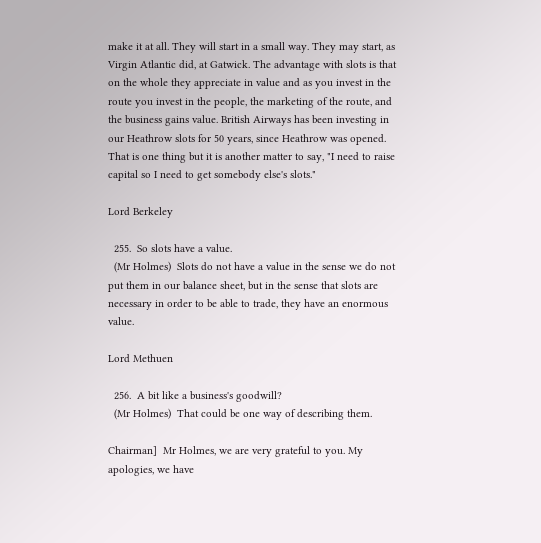make it at all. They will start in a small way. They may start, as Virgin Atlantic did, at Gatwick. The advantage with slots is that on the whole they appreciate in value and as you invest in the route you invest in the people, the marketing of the route, and the business gains value. British Airways has been investing in our Heathrow slots for 50 years, since Heathrow was opened. That is one thing but it is another matter to say, "I need to raise capital so I need to get somebody else's slots."

Lord Berkeley

  255.  So slots have a value.
  (Mr Holmes)  Slots do not have a value in the sense we do not put them in our balance sheet, but in the sense that slots are necessary in order to be able to trade, they have an enormous value.

Lord Methuen

  256.  A bit like a business's goodwill?
  (Mr Holmes)  That could be one way of describing them.

Chairman]  Mr Holmes, we are very grateful to you. My apologies, we have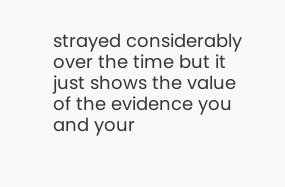strayed considerably over the time but it just shows the value of the evidence you and your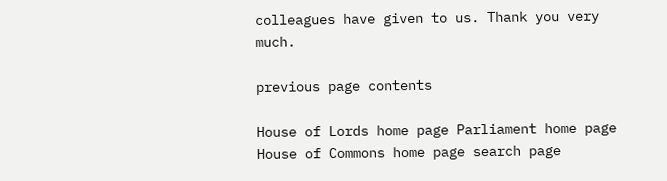colleagues have given to us. Thank you very much.

previous page contents

House of Lords home page Parliament home page House of Commons home page search page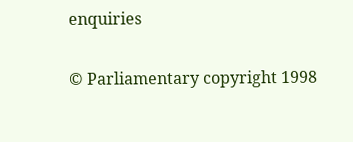enquiries

© Parliamentary copyright 1998